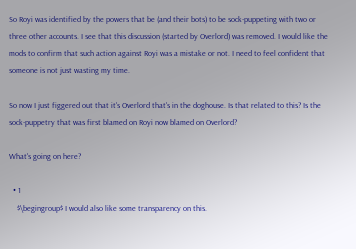So Royi was identified by the powers that be (and their bots) to be sock-puppeting with two or three other accounts. I see that this discussion (started by Overlord) was removed. I would like the mods to confirm that such action against Royi was a mistake or not. I need to feel confident that someone is not just wasting my time.

So now I just figgered out that it's Overlord that's in the doghouse. Is that related to this? Is the sock-puppetry that was first blamed on Royi now blamed on Overlord?

What's going on here?

  • 1
    $\begingroup$ I would also like some transparency on this.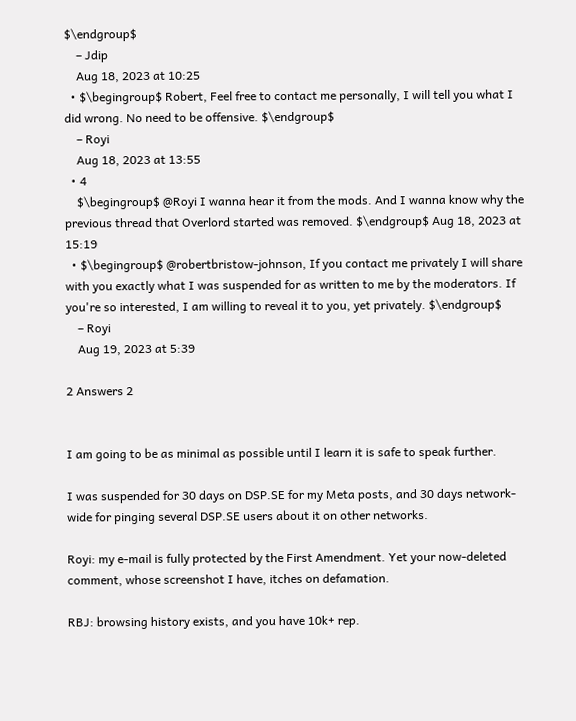$\endgroup$
    – Jdip
    Aug 18, 2023 at 10:25
  • $\begingroup$ Robert, Feel free to contact me personally, I will tell you what I did wrong. No need to be offensive. $\endgroup$
    – Royi
    Aug 18, 2023 at 13:55
  • 4
    $\begingroup$ @Royi I wanna hear it from the mods. And I wanna know why the previous thread that Overlord started was removed. $\endgroup$ Aug 18, 2023 at 15:19
  • $\begingroup$ @robertbristow-johnson, If you contact me privately I will share with you exactly what I was suspended for as written to me by the moderators. If you're so interested, I am willing to reveal it to you, yet privately. $\endgroup$
    – Royi
    Aug 19, 2023 at 5:39

2 Answers 2


I am going to be as minimal as possible until I learn it is safe to speak further.

I was suspended for 30 days on DSP.SE for my Meta posts, and 30 days network-wide for pinging several DSP.SE users about it on other networks.

Royi: my e-mail is fully protected by the First Amendment. Yet your now-deleted comment, whose screenshot I have, itches on defamation.

RBJ: browsing history exists, and you have 10k+ rep.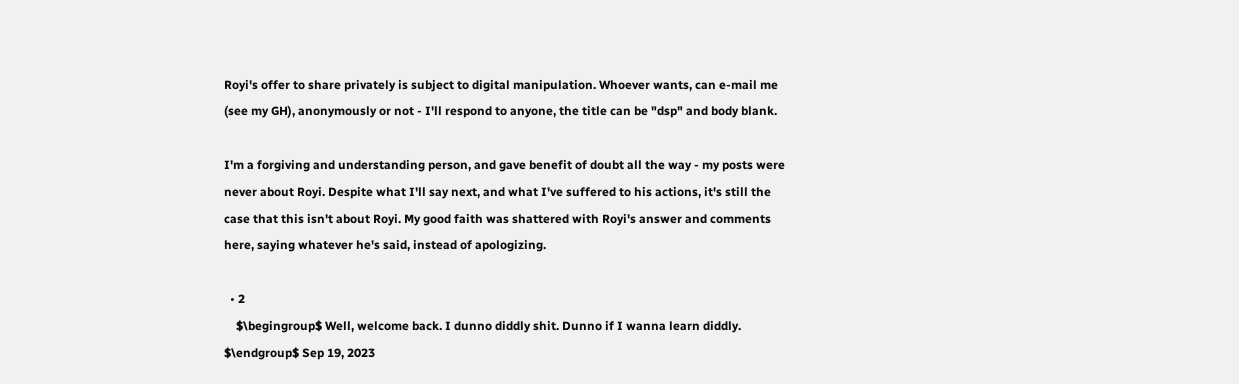Royi's offer to share privately is subject to digital manipulation. Whoever wants, can e-mail me (see my GH), anonymously or not - I'll respond to anyone, the title can be "dsp" and body blank.

I'm a forgiving and understanding person, and gave benefit of doubt all the way - my posts were never about Royi. Despite what I'll say next, and what I've suffered to his actions, it's still the case that this isn't about Royi. My good faith was shattered with Royi's answer and comments here, saying whatever he's said, instead of apologizing.

  • 2
    $\begingroup$ Well, welcome back. I dunno diddly shit. Dunno if I wanna learn diddly. $\endgroup$ Sep 19, 2023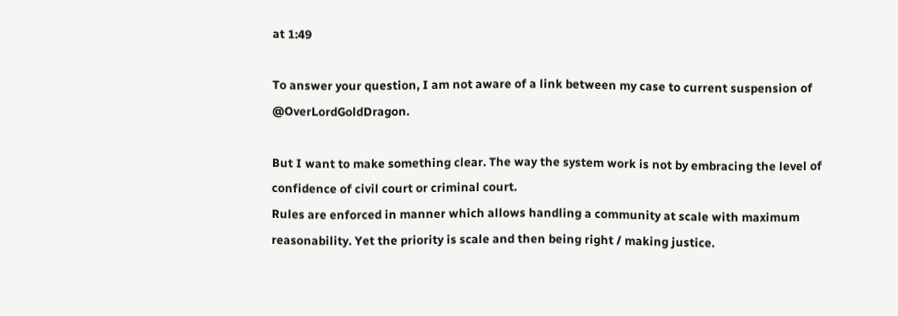at 1:49

To answer your question, I am not aware of a link between my case to current suspension of @OverLordGoldDragon.

But I want to make something clear. The way the system work is not by embracing the level of confidence of civil court or criminal court.
Rules are enforced in manner which allows handling a community at scale with maximum reasonability. Yet the priority is scale and then being right / making justice.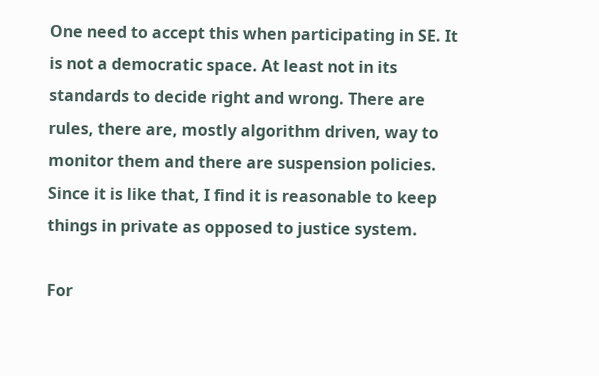One need to accept this when participating in SE. It is not a democratic space. At least not in its standards to decide right and wrong. There are rules, there are, mostly algorithm driven, way to monitor them and there are suspension policies.
Since it is like that, I find it is reasonable to keep things in private as opposed to justice system.

For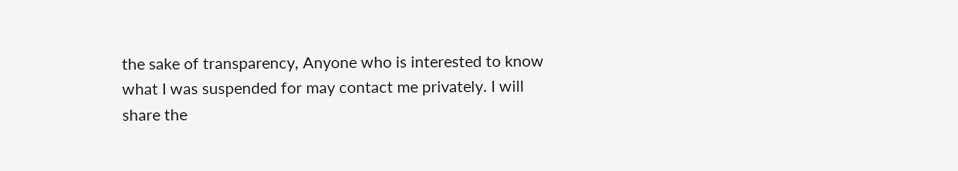the sake of transparency, Anyone who is interested to know what I was suspended for may contact me privately. I will share the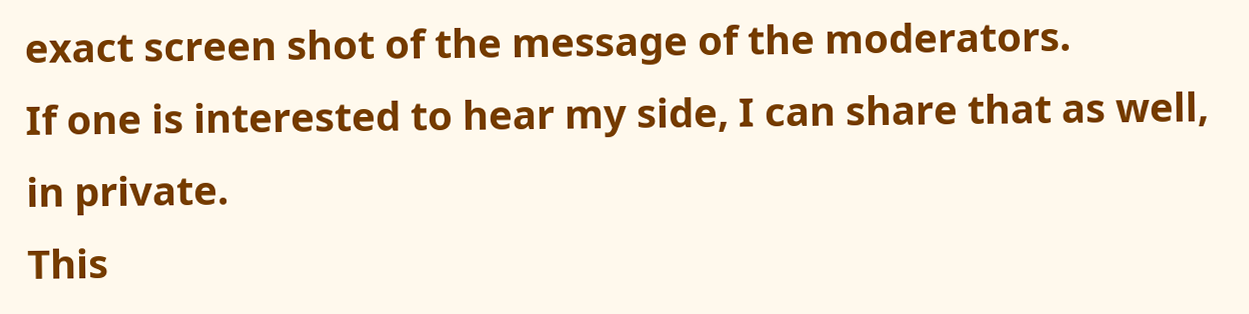exact screen shot of the message of the moderators.
If one is interested to hear my side, I can share that as well, in private.
This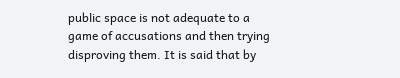public space is not adequate to a game of accusations and then trying disproving them. It is said that by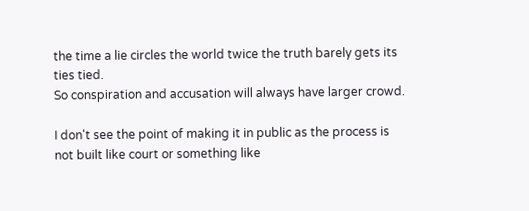the time a lie circles the world twice the truth barely gets its ties tied.
So conspiration and accusation will always have larger crowd.

I don't see the point of making it in public as the process is not built like court or something like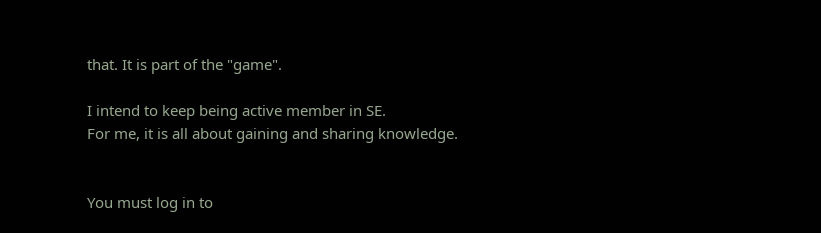that. It is part of the "game".

I intend to keep being active member in SE.
For me, it is all about gaining and sharing knowledge.


You must log in to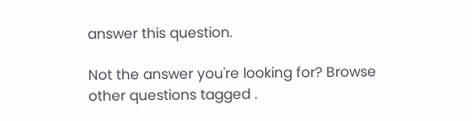answer this question.

Not the answer you're looking for? Browse other questions tagged .